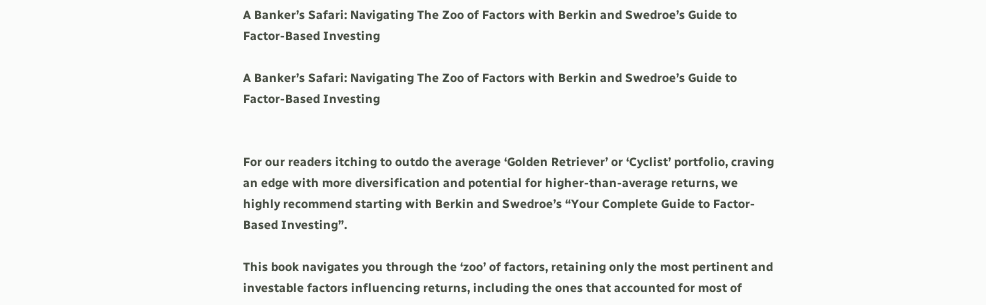A Banker’s Safari: Navigating The Zoo of Factors with Berkin and Swedroe’s Guide to Factor-Based Investing

A Banker’s Safari: Navigating The Zoo of Factors with Berkin and Swedroe’s Guide to Factor-Based Investing


For our readers itching to outdo the average ‘Golden Retriever’ or ‘Cyclist’ portfolio, craving an edge with more diversification and potential for higher-than-average returns, we highly recommend starting with Berkin and Swedroe’s “Your Complete Guide to Factor-Based Investing”.

This book navigates you through the ‘zoo’ of factors, retaining only the most pertinent and investable factors influencing returns, including the ones that accounted for most of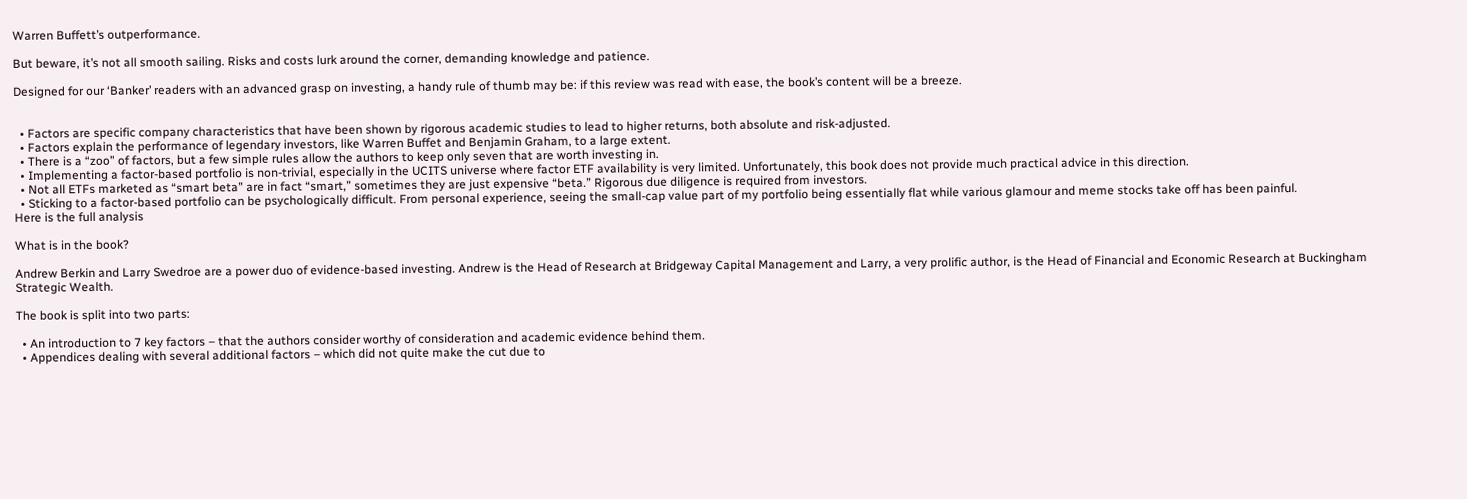Warren Buffett’s outperformance.

But beware, it’s not all smooth sailing. Risks and costs lurk around the corner, demanding knowledge and patience.

Designed for our ‘Banker’ readers with an advanced grasp on investing, a handy rule of thumb may be: if this review was read with ease, the book’s content will be a breeze.


  • Factors are specific company characteristics that have been shown by rigorous academic studies to lead to higher returns, both absolute and risk-adjusted.
  • Factors explain the performance of legendary investors, like Warren Buffet and Benjamin Graham, to a large extent.
  • There is a “zoo” of factors, but a few simple rules allow the authors to keep only seven that are worth investing in.
  • Implementing a factor-based portfolio is non-trivial, especially in the UCITS universe where factor ETF availability is very limited. Unfortunately, this book does not provide much practical advice in this direction.
  • Not all ETFs marketed as “smart beta” are in fact “smart,” sometimes they are just expensive “beta.” Rigorous due diligence is required from investors.
  • Sticking to a factor-based portfolio can be psychologically difficult. From personal experience, seeing the small-cap value part of my portfolio being essentially flat while various glamour and meme stocks take off has been painful.
Here is the full analysis

What is in the book?

Andrew Berkin and Larry Swedroe are a power duo of evidence-based investing. Andrew is the Head of Research at Bridgeway Capital Management and Larry, a very prolific author, is the Head of Financial and Economic Research at Buckingham Strategic Wealth.

The book is split into two parts:

  • An introduction to 7 key factors – that the authors consider worthy of consideration and academic evidence behind them.
  • Appendices dealing with several additional factors – which did not quite make the cut due to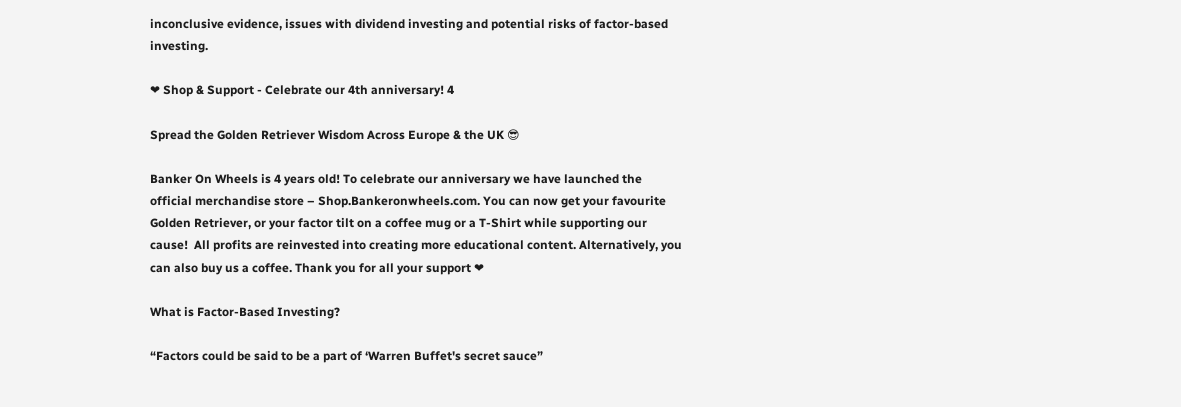inconclusive evidence, issues with dividend investing and potential risks of factor-based investing.

❤ Shop & Support - Celebrate our 4th anniversary! 4

Spread the Golden Retriever Wisdom Across Europe & the UK 😎

Banker On Wheels is 4 years old! To celebrate our anniversary we have launched the official merchandise store – Shop.Bankeronwheels.com. You can now get your favourite Golden Retriever, or your factor tilt on a coffee mug or a T-Shirt while supporting our cause!  All profits are reinvested into creating more educational content. Alternatively, you can also buy us a coffee. Thank you for all your support ❤

What is Factor-Based Investing?

“Factors could be said to be a part of ‘Warren Buffet's secret sauce”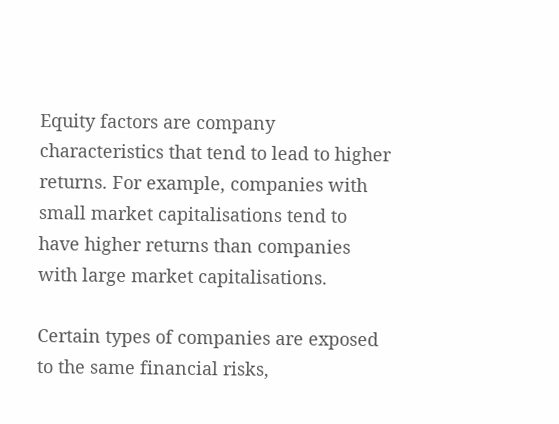Equity factors are company characteristics that tend to lead to higher returns. For example, companies with small market capitalisations tend to have higher returns than companies with large market capitalisations.

Certain types of companies are exposed to the same financial risks,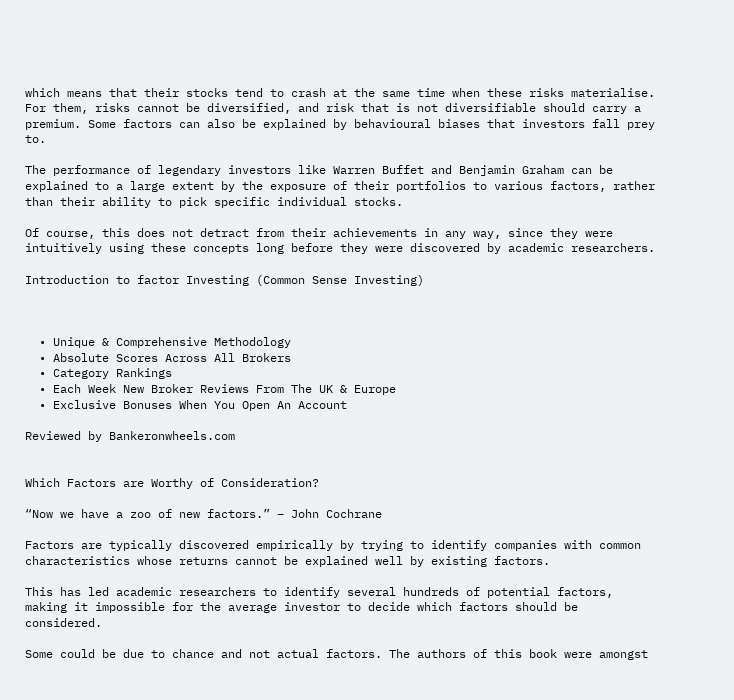which means that their stocks tend to crash at the same time when these risks materialise. For them, risks cannot be diversified, and risk that is not diversifiable should carry a premium. Some factors can also be explained by behavioural biases that investors fall prey to.

The performance of legendary investors like Warren Buffet and Benjamin Graham can be explained to a large extent by the exposure of their portfolios to various factors, rather than their ability to pick specific individual stocks.

Of course, this does not detract from their achievements in any way, since they were intuitively using these concepts long before they were discovered by academic researchers.

Introduction to factor Investing (Common Sense Investing)



  • Unique & Comprehensive Methodology
  • Absolute Scores Across All Brokers
  • Category Rankings
  • Each Week New Broker Reviews From The UK & Europe
  • Exclusive Bonuses When You Open An Account

Reviewed by Bankeronwheels.com


Which Factors are Worthy of Consideration?

“Now we have a zoo of new factors.” – John Cochrane

Factors are typically discovered empirically by trying to identify companies with common characteristics whose returns cannot be explained well by existing factors.

This has led academic researchers to identify several hundreds of potential factors, making it impossible for the average investor to decide which factors should be considered.

Some could be due to chance and not actual factors. The authors of this book were amongst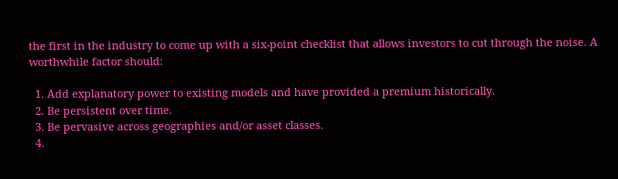the first in the industry to come up with a six-point checklist that allows investors to cut through the noise. A worthwhile factor should:

  1. Add explanatory power to existing models and have provided a premium historically.
  2. Be persistent over time.
  3. Be pervasive across geographies and/or asset classes.
  4.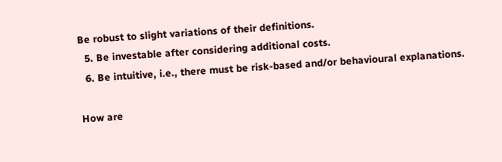Be robust to slight variations of their definitions.
  5. Be investable after considering additional costs.
  6. Be intuitive, i.e., there must be risk-based and/or behavioural explanations.

How are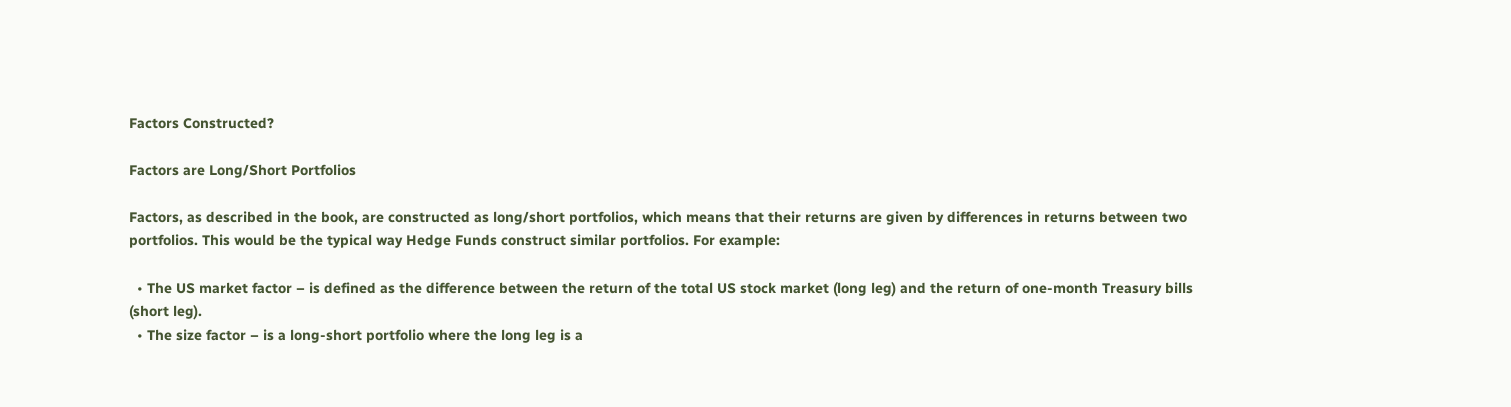Factors Constructed?

Factors are Long/Short Portfolios

Factors, as described in the book, are constructed as long/short portfolios, which means that their returns are given by differences in returns between two portfolios. This would be the typical way Hedge Funds construct similar portfolios. For example:

  • The US market factor – is defined as the difference between the return of the total US stock market (long leg) and the return of one-month Treasury bills (short leg).
  • The size factor – is a long-short portfolio where the long leg is a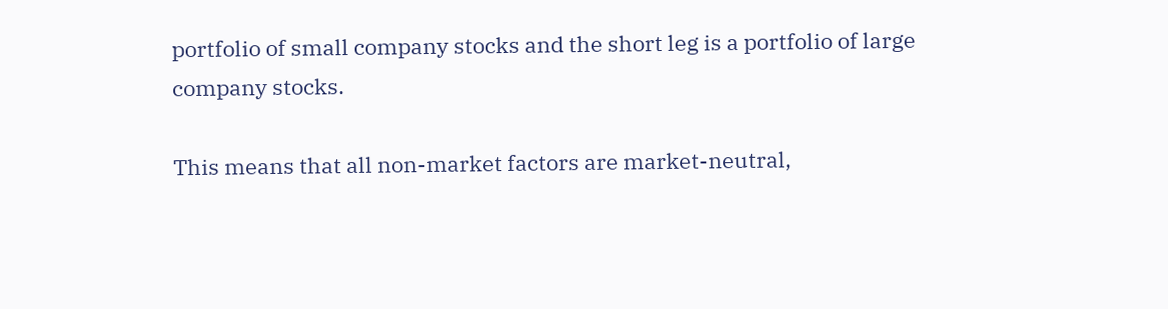portfolio of small company stocks and the short leg is a portfolio of large company stocks.

This means that all non-market factors are market-neutral,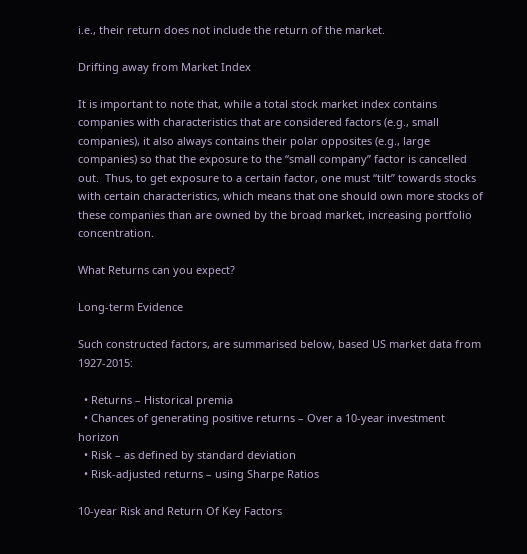i.e., their return does not include the return of the market.

Drifting away from Market Index

It is important to note that, while a total stock market index contains companies with characteristics that are considered factors (e.g., small companies), it also always contains their polar opposites (e.g., large companies) so that the exposure to the “small company” factor is cancelled out.  Thus, to get exposure to a certain factor, one must “tilt” towards stocks with certain characteristics, which means that one should own more stocks of these companies than are owned by the broad market, increasing portfolio concentration.

What Returns can you expect?

Long-term Evidence

Such constructed factors, are summarised below, based US market data from 1927-2015:

  • Returns – Historical premia
  • Chances of generating positive returns – Over a 10-year investment horizon
  • Risk – as defined by standard deviation
  • Risk-adjusted returns – using Sharpe Ratios

10-year Risk and Return Of Key Factors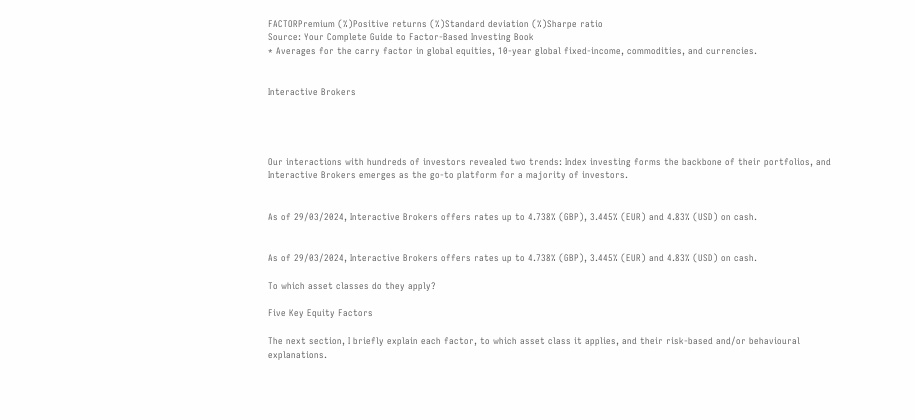FACTORPremium (%)Positive returns (%)Standard deviation (%)Sharpe ratio
Source: Your Complete Guide to Factor-Based Investing Book
* Averages for the carry factor in global equities, 10-year global fixed-income, commodities, and currencies.


Interactive Brokers




Our interactions with hundreds of investors revealed two trends: Index investing forms the backbone of their portfolios, and Interactive Brokers emerges as the go-to platform for a majority of investors.


As of 29/03/2024, Interactive Brokers offers rates up to 4.738% (GBP), 3.445% (EUR) and 4.83% (USD) on cash.


As of 29/03/2024, Interactive Brokers offers rates up to 4.738% (GBP), 3.445% (EUR) and 4.83% (USD) on cash.

To which asset classes do they apply?

Five Key Equity Factors

The next section, I briefly explain each factor, to which asset class it applies, and their risk-based and/or behavioural explanations.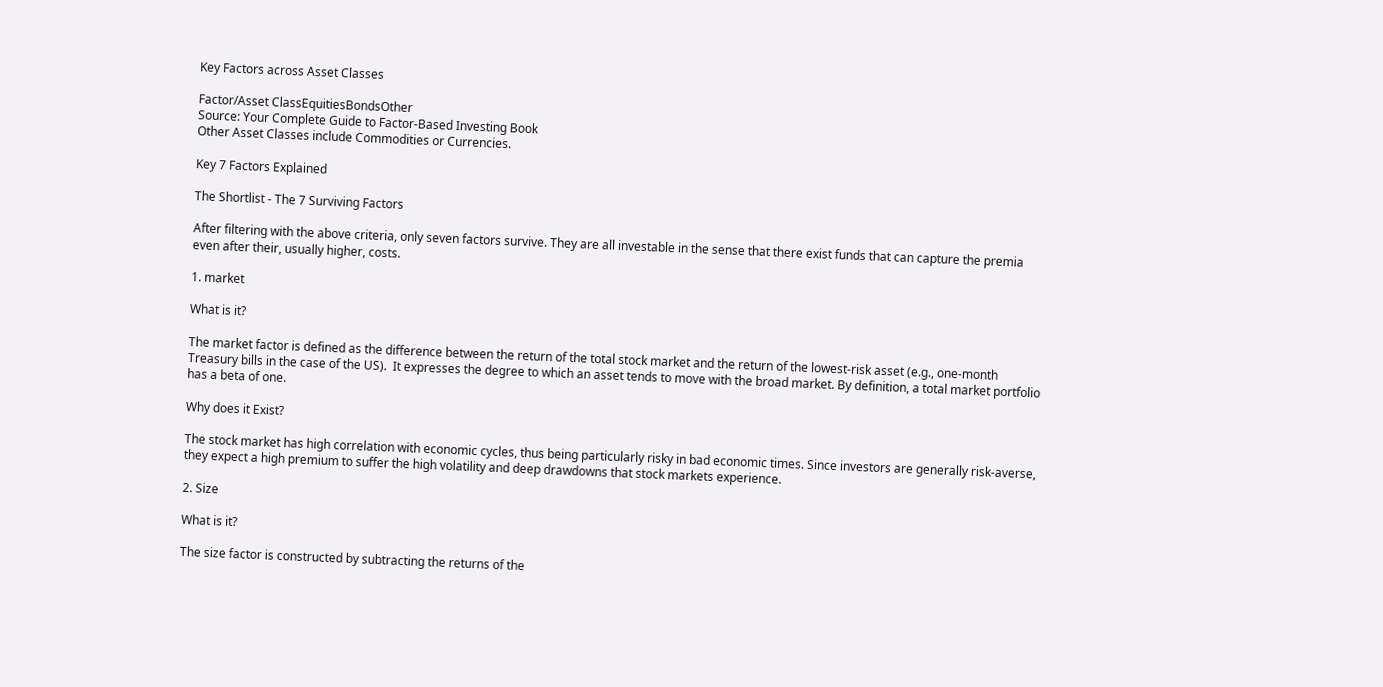Key Factors across Asset Classes

Factor/Asset ClassEquitiesBondsOther
Source: Your Complete Guide to Factor-Based Investing Book
Other Asset Classes include Commodities or Currencies.

Key 7 Factors Explained

The Shortlist - The 7 Surviving Factors

After filtering with the above criteria, only seven factors survive. They are all investable in the sense that there exist funds that can capture the premia even after their, usually higher, costs.

1. market

What is it?

The market factor is defined as the difference between the return of the total stock market and the return of the lowest-risk asset (e.g., one-month Treasury bills in the case of the US).  It expresses the degree to which an asset tends to move with the broad market. By definition, a total market portfolio has a beta of one.

Why does it Exist?

The stock market has high correlation with economic cycles, thus being particularly risky in bad economic times. Since investors are generally risk-averse, they expect a high premium to suffer the high volatility and deep drawdowns that stock markets experience.

2. Size

What is it?

The size factor is constructed by subtracting the returns of the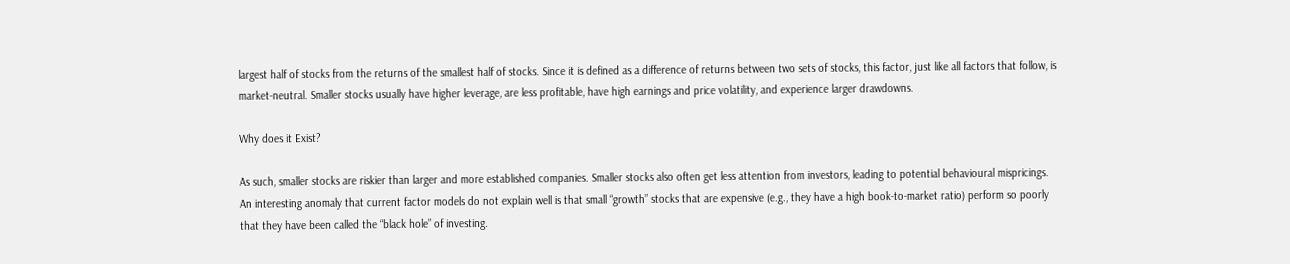largest half of stocks from the returns of the smallest half of stocks. Since it is defined as a difference of returns between two sets of stocks, this factor, just like all factors that follow, is market-neutral. Smaller stocks usually have higher leverage, are less profitable, have high earnings and price volatility, and experience larger drawdowns.

Why does it Exist?

As such, smaller stocks are riskier than larger and more established companies. Smaller stocks also often get less attention from investors, leading to potential behavioural mispricings. An interesting anomaly that current factor models do not explain well is that small “growth” stocks that are expensive (e.g., they have a high book-to-market ratio) perform so poorly that they have been called the “black hole” of investing.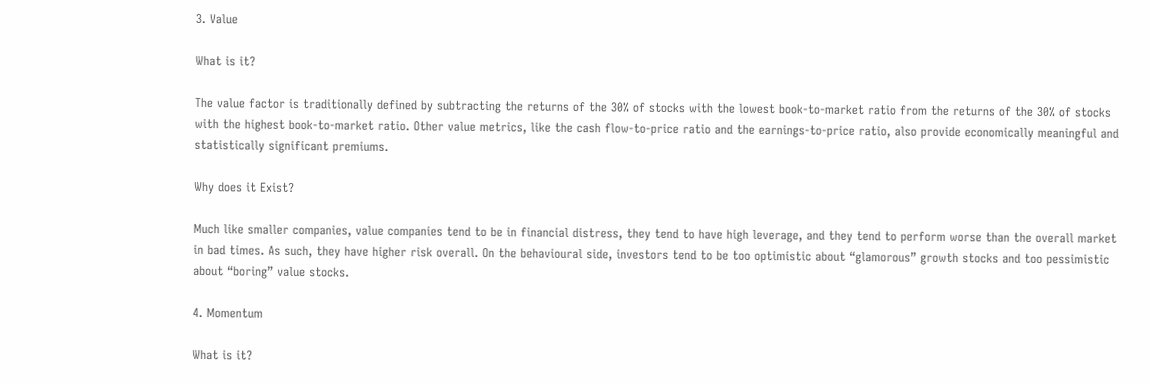3. Value

What is it?

The value factor is traditionally defined by subtracting the returns of the 30% of stocks with the lowest book-to-market ratio from the returns of the 30% of stocks with the highest book-to-market ratio. Other value metrics, like the cash flow-to-price ratio and the earnings-to-price ratio, also provide economically meaningful and statistically significant premiums.

Why does it Exist?

Much like smaller companies, value companies tend to be in financial distress, they tend to have high leverage, and they tend to perform worse than the overall market in bad times. As such, they have higher risk overall. On the behavioural side, investors tend to be too optimistic about “glamorous” growth stocks and too pessimistic about “boring” value stocks.

4. Momentum

What is it?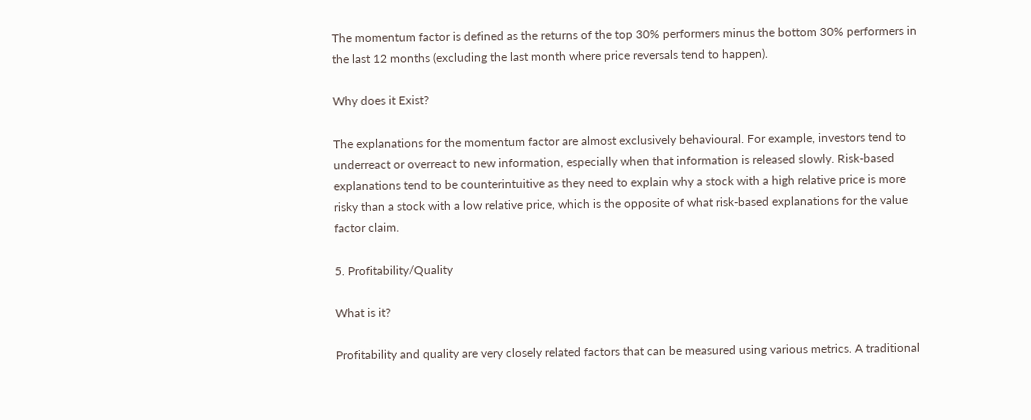The momentum factor is defined as the returns of the top 30% performers minus the bottom 30% performers in the last 12 months (excluding the last month where price reversals tend to happen).

Why does it Exist?

The explanations for the momentum factor are almost exclusively behavioural. For example, investors tend to underreact or overreact to new information, especially when that information is released slowly. Risk-based explanations tend to be counterintuitive as they need to explain why a stock with a high relative price is more risky than a stock with a low relative price, which is the opposite of what risk-based explanations for the value factor claim.

5. Profitability/Quality

What is it?

Profitability and quality are very closely related factors that can be measured using various metrics. A traditional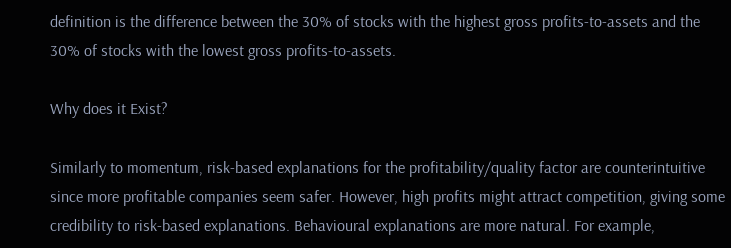definition is the difference between the 30% of stocks with the highest gross profits-to-assets and the 30% of stocks with the lowest gross profits-to-assets.

Why does it Exist?

Similarly to momentum, risk-based explanations for the profitability/quality factor are counterintuitive since more profitable companies seem safer. However, high profits might attract competition, giving some credibility to risk-based explanations. Behavioural explanations are more natural. For example,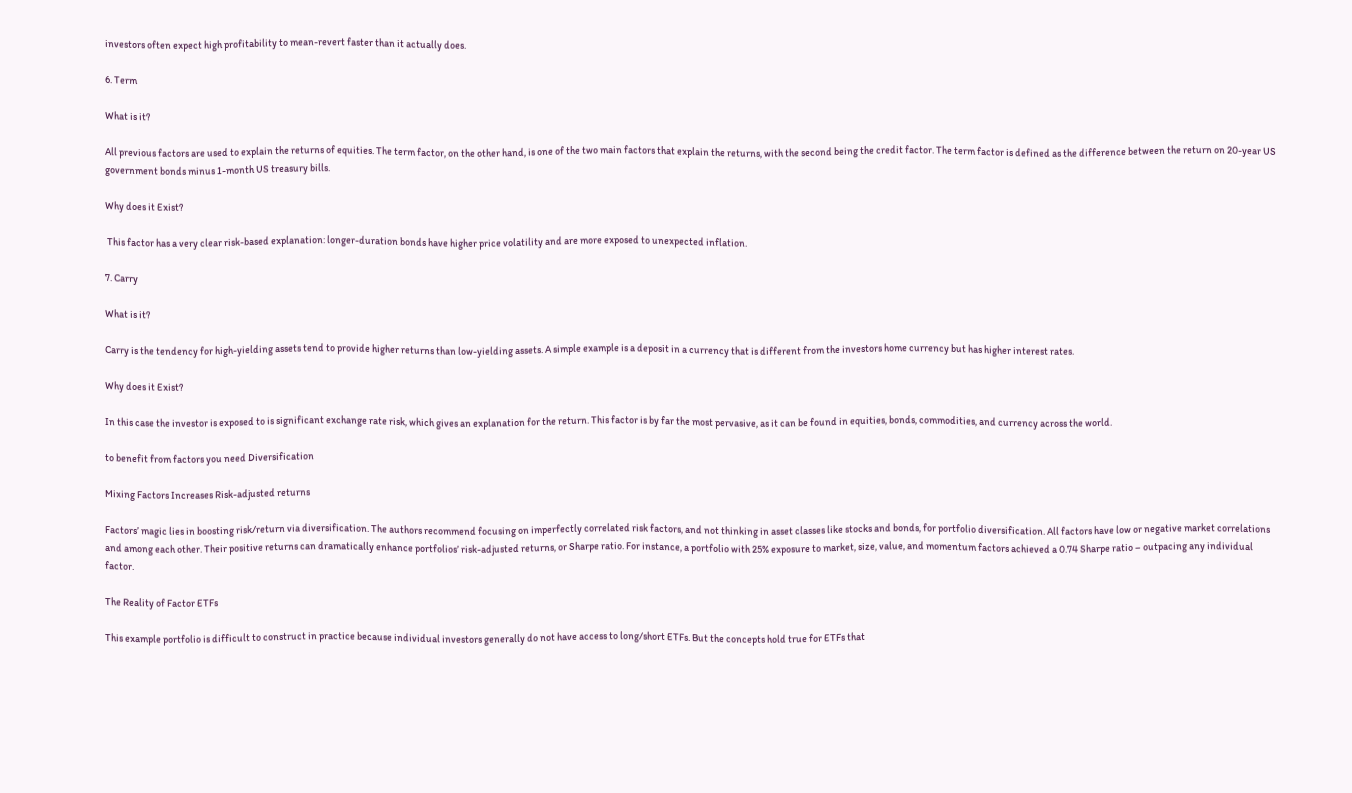investors often expect high profitability to mean-revert faster than it actually does.

6. Term

What is it?

All previous factors are used to explain the returns of equities. The term factor, on the other hand, is one of the two main factors that explain the returns, with the second being the credit factor. The term factor is defined as the difference between the return on 20-year US government bonds minus 1-month US treasury bills.

Why does it Exist?

 This factor has a very clear risk-based explanation: longer-duration bonds have higher price volatility and are more exposed to unexpected inflation.

7. Carry

What is it?

Carry is the tendency for high-yielding assets tend to provide higher returns than low-yielding assets. A simple example is a deposit in a currency that is different from the investors home currency but has higher interest rates.

Why does it Exist?

In this case the investor is exposed to is significant exchange rate risk, which gives an explanation for the return. This factor is by far the most pervasive, as it can be found in equities, bonds, commodities, and currency across the world.

to benefit from factors you need Diversification

Mixing Factors Increases Risk-adjusted returns

Factors’ magic lies in boosting risk/return via diversification. The authors recommend focusing on imperfectly correlated risk factors, and not thinking in asset classes like stocks and bonds, for portfolio diversification. All factors have low or negative market correlations and among each other. Their positive returns can dramatically enhance portfolios’ risk-adjusted returns, or Sharpe ratio. For instance, a portfolio with 25% exposure to market, size, value, and momentum factors achieved a 0.74 Sharpe ratio – outpacing any individual factor.

The Reality of Factor ETFs

This example portfolio is difficult to construct in practice because individual investors generally do not have access to long/short ETFs. But the concepts hold true for ETFs that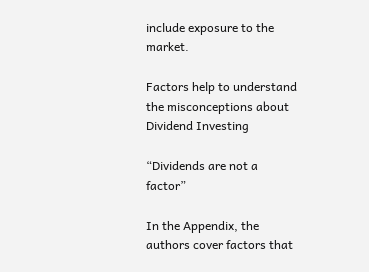include exposure to the market.

Factors help to understand the misconceptions about Dividend Investing

“Dividends are not a factor”

In the Appendix, the authors cover factors that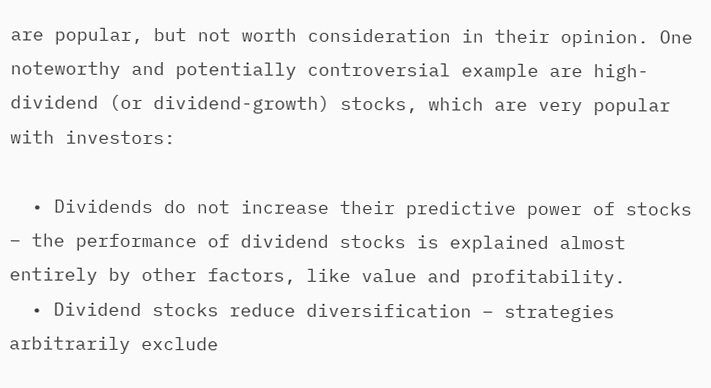are popular, but not worth consideration in their opinion. One noteworthy and potentially controversial example are high-dividend (or dividend-growth) stocks, which are very popular with investors:

  • Dividends do not increase their predictive power of stocks – the performance of dividend stocks is explained almost entirely by other factors, like value and profitability.
  • Dividend stocks reduce diversification – strategies arbitrarily exclude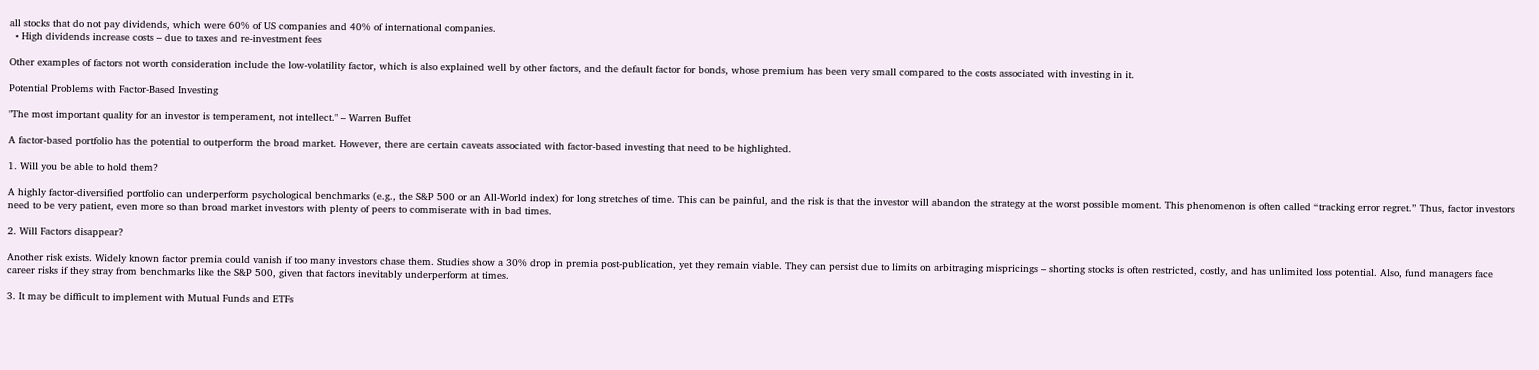all stocks that do not pay dividends, which were 60% of US companies and 40% of international companies.
  • High dividends increase costs – due to taxes and re-investment fees

Other examples of factors not worth consideration include the low-volatility factor, which is also explained well by other factors, and the default factor for bonds, whose premium has been very small compared to the costs associated with investing in it.

Potential Problems with Factor-Based Investing

"The most important quality for an investor is temperament, not intellect." – Warren Buffet

A factor-based portfolio has the potential to outperform the broad market. However, there are certain caveats associated with factor-based investing that need to be highlighted.

1. Will you be able to hold them?

A highly factor-diversified portfolio can underperform psychological benchmarks (e.g., the S&P 500 or an All-World index) for long stretches of time. This can be painful, and the risk is that the investor will abandon the strategy at the worst possible moment. This phenomenon is often called “tracking error regret.” Thus, factor investors need to be very patient, even more so than broad market investors with plenty of peers to commiserate with in bad times.

2. Will Factors disappear?

Another risk exists. Widely known factor premia could vanish if too many investors chase them. Studies show a 30% drop in premia post-publication, yet they remain viable. They can persist due to limits on arbitraging mispricings – shorting stocks is often restricted, costly, and has unlimited loss potential. Also, fund managers face career risks if they stray from benchmarks like the S&P 500, given that factors inevitably underperform at times.

3. It may be difficult to implement with Mutual Funds and ETFs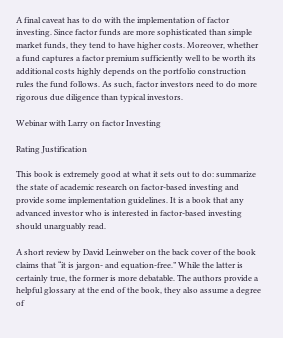A final caveat has to do with the implementation of factor investing. Since factor funds are more sophisticated than simple market funds, they tend to have higher costs. Moreover, whether a fund captures a factor premium sufficiently well to be worth its additional costs highly depends on the portfolio construction rules the fund follows. As such, factor investors need to do more rigorous due diligence than typical investors.

Webinar with Larry on factor Investing

Rating Justification

This book is extremely good at what it sets out to do: summarize the state of academic research on factor-based investing and provide some implementation guidelines. It is a book that any advanced investor who is interested in factor-based investing should unarguably read.

A short review by David Leinweber on the back cover of the book claims that “it is jargon- and equation-free.” While the latter is certainly true, the former is more debatable. The authors provide a helpful glossary at the end of the book, they also assume a degree of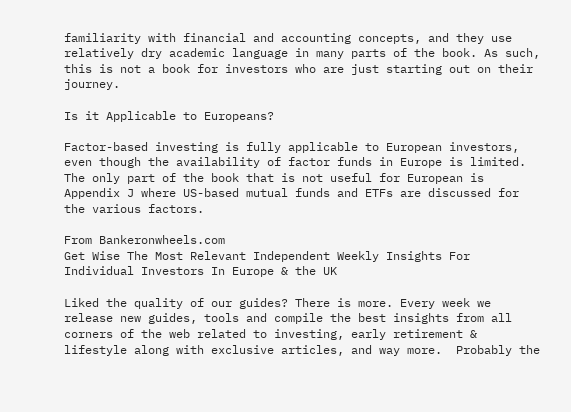familiarity with financial and accounting concepts, and they use relatively dry academic language in many parts of the book. As such, this is not a book for investors who are just starting out on their journey.

Is it Applicable to Europeans?

Factor-based investing is fully applicable to European investors, even though the availability of factor funds in Europe is limited. The only part of the book that is not useful for European is Appendix J where US-based mutual funds and ETFs are discussed for the various factors.

From Bankeronwheels.com
Get Wise The Most Relevant Independent Weekly Insights For Individual Investors In Europe & the UK

Liked the quality of our guides? There is more. Every week we release new guides, tools and compile the best insights from all corners of the web related to investing, early retirement & lifestyle along with exclusive articles, and way more.  Probably the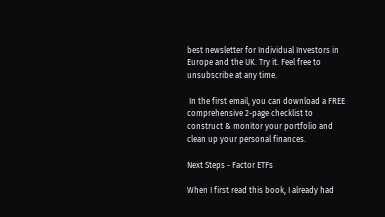best newsletter for Individual Investors in Europe and the UK. Try it. Feel free to unsubscribe at any time.

 In the first email, you can download a FREE comprehensive 2-page checklist to construct & monitor your portfolio and clean up your personal finances.

Next Steps - Factor ETFs

When I first read this book, I already had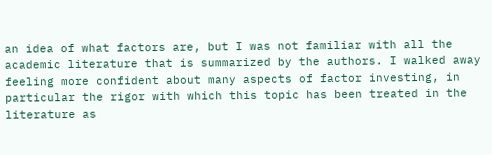an idea of what factors are, but I was not familiar with all the academic literature that is summarized by the authors. I walked away feeling more confident about many aspects of factor investing, in particular the rigor with which this topic has been treated in the literature as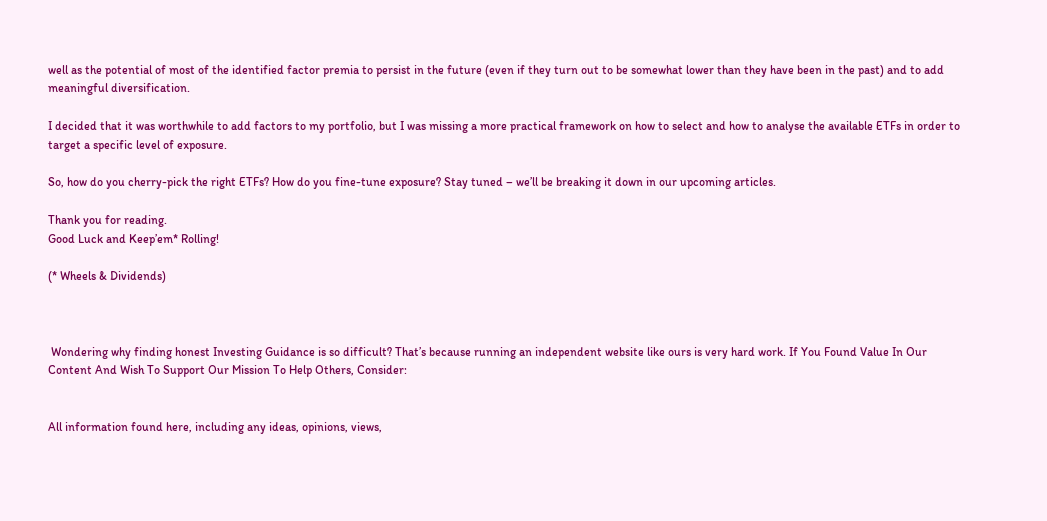well as the potential of most of the identified factor premia to persist in the future (even if they turn out to be somewhat lower than they have been in the past) and to add meaningful diversification.

I decided that it was worthwhile to add factors to my portfolio, but I was missing a more practical framework on how to select and how to analyse the available ETFs in order to target a specific level of exposure.

So, how do you cherry-pick the right ETFs? How do you fine-tune exposure? Stay tuned – we’ll be breaking it down in our upcoming articles.

Thank you for reading.
Good Luck and Keep’em* Rolling!

(* Wheels & Dividends)



 Wondering why finding honest Investing Guidance is so difficult? That’s because running an independent website like ours is very hard work. If You Found Value In Our Content And Wish To Support Our Mission To Help Others, Consider:


All information found here, including any ideas, opinions, views,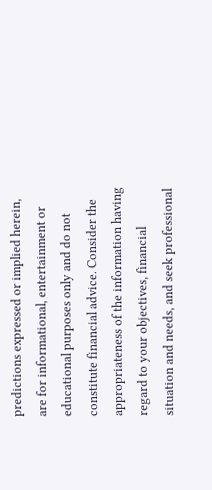predictions expressed or implied herein, are for informational, entertainment or educational purposes only and do not constitute financial advice. Consider the appropriateness of the information having regard to your objectives, financial situation and needs, and seek professional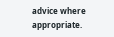advice where appropriate.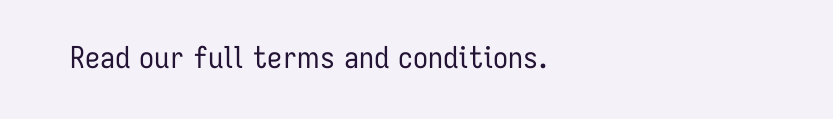Read our full terms and conditions.